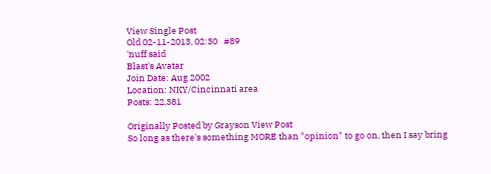View Single Post
Old 02-11-2013, 02:30   #89
'nuff said
Blast's Avatar
Join Date: Aug 2002
Location: NKY/Cincinnati area
Posts: 22,381

Originally Posted by Grayson View Post
So long as there's something MORE than "opinion" to go on, then I say bring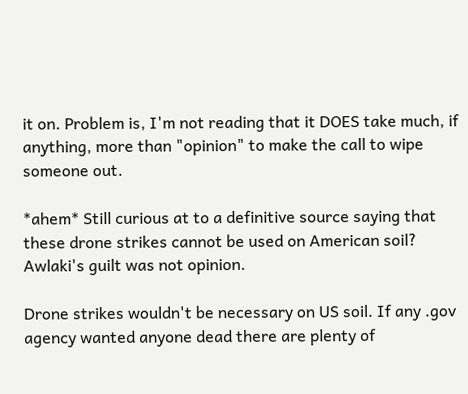it on. Problem is, I'm not reading that it DOES take much, if anything, more than "opinion" to make the call to wipe someone out.

*ahem* Still curious at to a definitive source saying that these drone strikes cannot be used on American soil?
Awlaki's guilt was not opinion.

Drone strikes wouldn't be necessary on US soil. If any .gov agency wanted anyone dead there are plenty of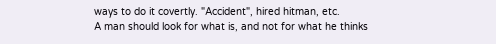ways to do it covertly. "Accident", hired hitman, etc.
A man should look for what is, and not for what he thinks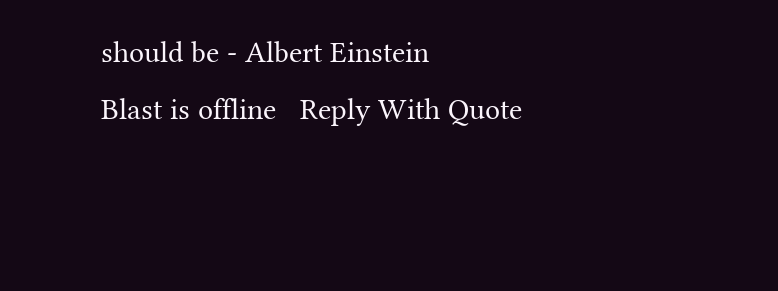should be - Albert Einstein
Blast is offline   Reply With Quote